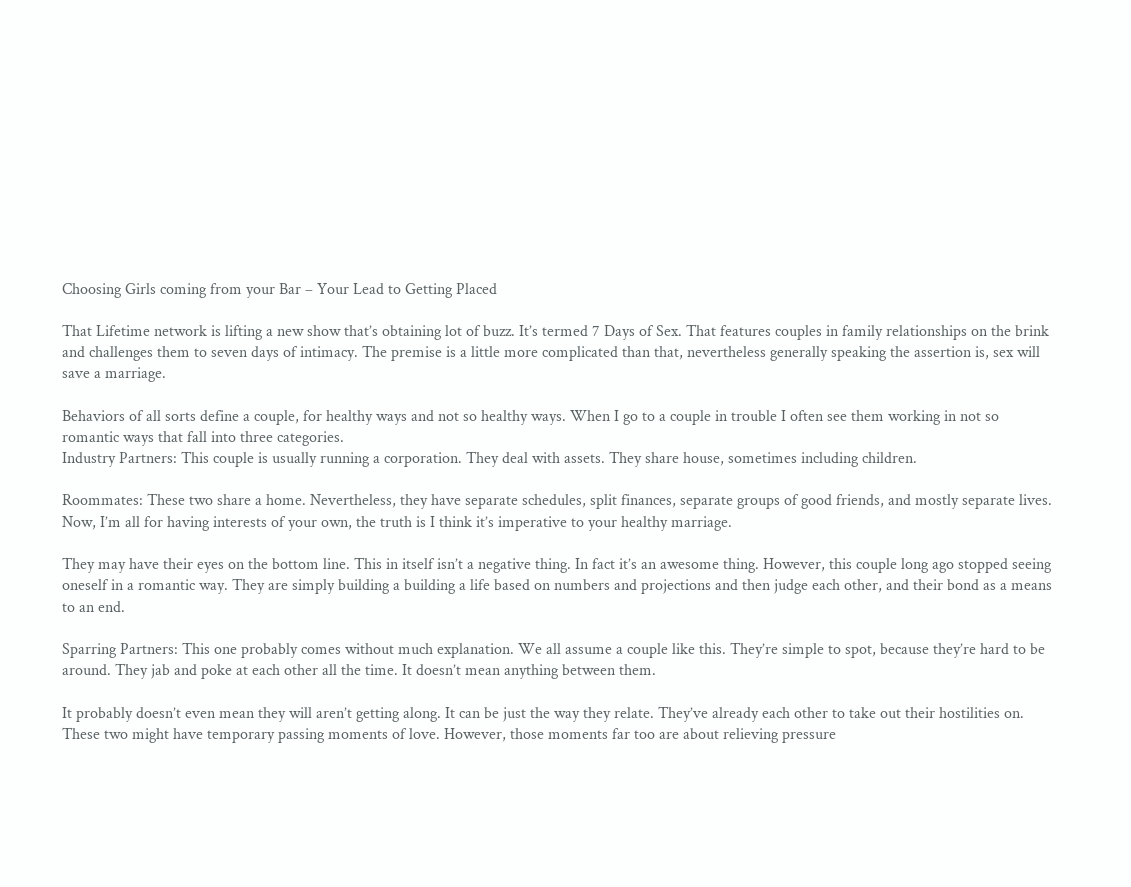Choosing Girls coming from your Bar – Your Lead to Getting Placed

That Lifetime network is lifting a new show that’s obtaining lot of buzz. It’s termed 7 Days of Sex. That features couples in family relationships on the brink and challenges them to seven days of intimacy. The premise is a little more complicated than that, nevertheless generally speaking the assertion is, sex will save a marriage.

Behaviors of all sorts define a couple, for healthy ways and not so healthy ways. When I go to a couple in trouble I often see them working in not so romantic ways that fall into three categories.
Industry Partners: This couple is usually running a corporation. They deal with assets. They share house, sometimes including children.

Roommates: These two share a home. Nevertheless, they have separate schedules, split finances, separate groups of good friends, and mostly separate lives. Now, I’m all for having interests of your own, the truth is I think it’s imperative to your healthy marriage.

They may have their eyes on the bottom line. This in itself isn’t a negative thing. In fact it’s an awesome thing. However, this couple long ago stopped seeing oneself in a romantic way. They are simply building a building a life based on numbers and projections and then judge each other, and their bond as a means to an end.

Sparring Partners: This one probably comes without much explanation. We all assume a couple like this. They’re simple to spot, because they’re hard to be around. They jab and poke at each other all the time. It doesn’t mean anything between them.

It probably doesn’t even mean they will aren’t getting along. It can be just the way they relate. They’ve already each other to take out their hostilities on. These two might have temporary passing moments of love. However, those moments far too are about relieving pressure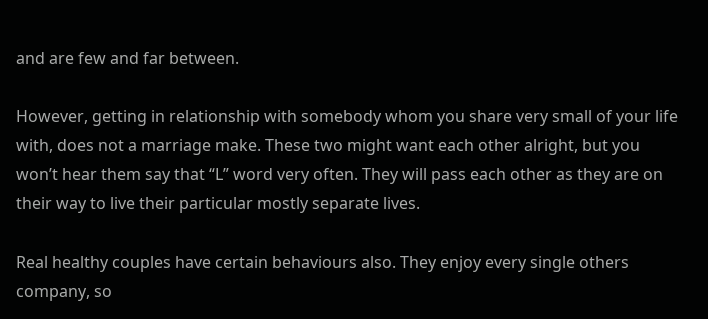and are few and far between.

However, getting in relationship with somebody whom you share very small of your life with, does not a marriage make. These two might want each other alright, but you won’t hear them say that “L” word very often. They will pass each other as they are on their way to live their particular mostly separate lives.

Real healthy couples have certain behaviours also. They enjoy every single others company, so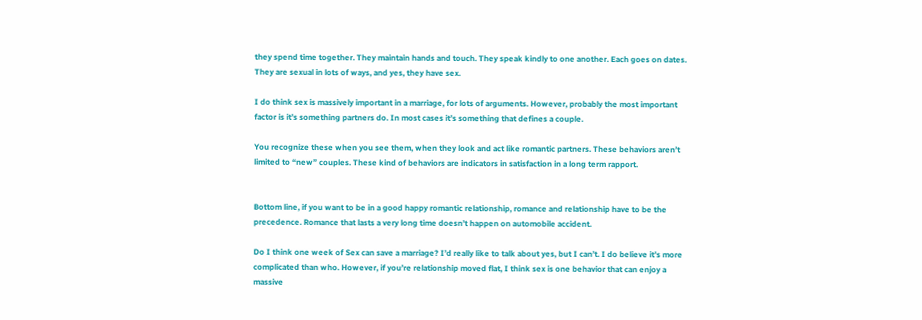they spend time together. They maintain hands and touch. They speak kindly to one another. Each goes on dates. They are sexual in lots of ways, and yes, they have sex.

I do think sex is massively important in a marriage, for lots of arguments. However, probably the most important factor is it’s something partners do. In most cases it’s something that defines a couple.

You recognize these when you see them, when they look and act like romantic partners. These behaviors aren’t limited to “new” couples. These kind of behaviors are indicators in satisfaction in a long term rapport.


Bottom line, if you want to be in a good happy romantic relationship, romance and relationship have to be the precedence. Romance that lasts a very long time doesn’t happen on automobile accident.

Do I think one week of Sex can save a marriage? I’d really like to talk about yes, but I can’t. I do believe it’s more complicated than who. However, if you’re relationship moved flat, I think sex is one behavior that can enjoy a massive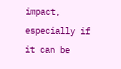impact, especially if it can be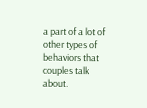a part of a lot of other types of behaviors that couples talk about.